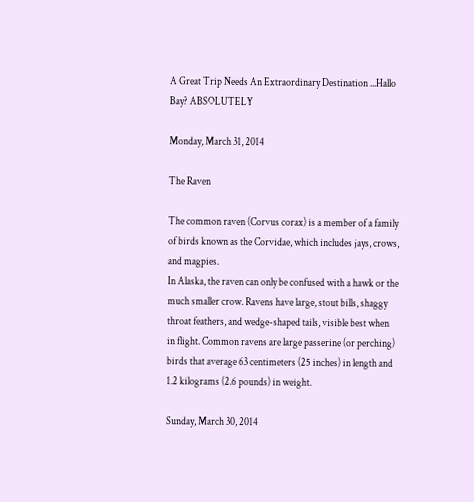A Great Trip Needs An Extraordinary Destination ...Hallo Bay? ABSOLUTELY

Monday, March 31, 2014

The Raven

The common raven (Corvus corax) is a member of a family of birds known as the Corvidae, which includes jays, crows, and magpies.
In Alaska, the raven can only be confused with a hawk or the much smaller crow. Ravens have large, stout bills, shaggy throat feathers, and wedge-shaped tails, visible best when in flight. Common ravens are large passerine (or perching) birds that average 63 centimeters (25 inches) in length and 1.2 kilograms (2.6 pounds) in weight.

Sunday, March 30, 2014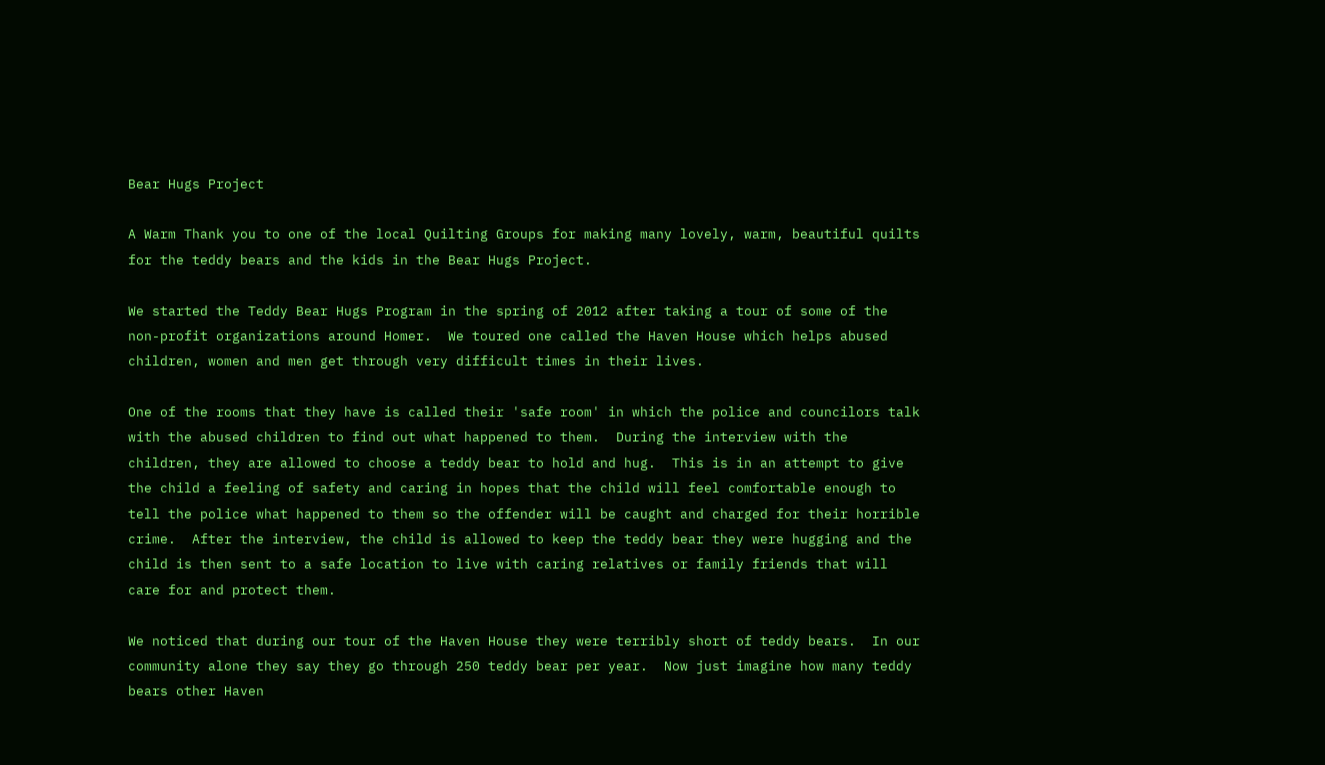Bear Hugs Project

A Warm Thank you to one of the local Quilting Groups for making many lovely, warm, beautiful quilts for the teddy bears and the kids in the Bear Hugs Project.

We started the Teddy Bear Hugs Program in the spring of 2012 after taking a tour of some of the non-profit organizations around Homer.  We toured one called the Haven House which helps abused children, women and men get through very difficult times in their lives.

One of the rooms that they have is called their 'safe room' in which the police and councilors talk with the abused children to find out what happened to them.  During the interview with the children, they are allowed to choose a teddy bear to hold and hug.  This is in an attempt to give the child a feeling of safety and caring in hopes that the child will feel comfortable enough to tell the police what happened to them so the offender will be caught and charged for their horrible crime.  After the interview, the child is allowed to keep the teddy bear they were hugging and the child is then sent to a safe location to live with caring relatives or family friends that will care for and protect them.

We noticed that during our tour of the Haven House they were terribly short of teddy bears.  In our community alone they say they go through 250 teddy bear per year.  Now just imagine how many teddy bears other Haven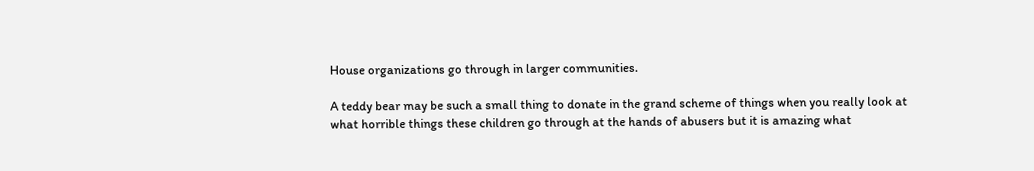House organizations go through in larger communities.

A teddy bear may be such a small thing to donate in the grand scheme of things when you really look at what horrible things these children go through at the hands of abusers but it is amazing what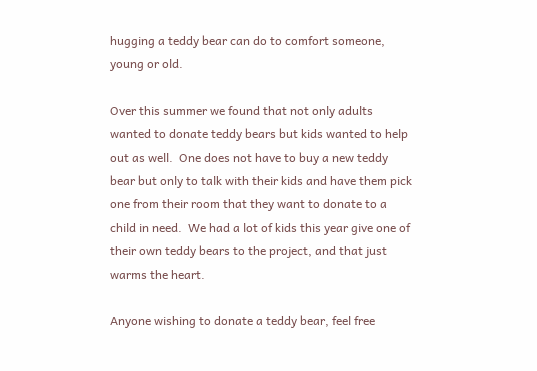hugging a teddy bear can do to comfort someone, young or old.

Over this summer we found that not only adults wanted to donate teddy bears but kids wanted to help out as well.  One does not have to buy a new teddy bear but only to talk with their kids and have them pick one from their room that they want to donate to a child in need.  We had a lot of kids this year give one of their own teddy bears to the project, and that just warms the heart.

Anyone wishing to donate a teddy bear, feel free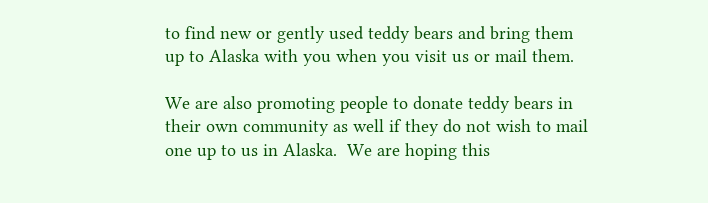to find new or gently used teddy bears and bring them up to Alaska with you when you visit us or mail them.

We are also promoting people to donate teddy bears in their own community as well if they do not wish to mail one up to us in Alaska.  We are hoping this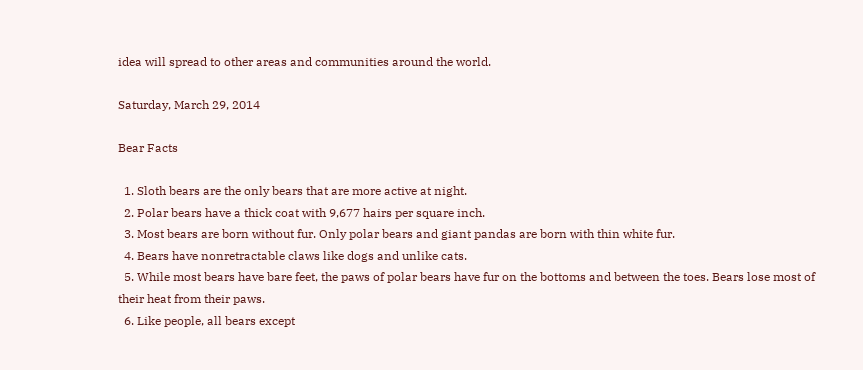idea will spread to other areas and communities around the world.

Saturday, March 29, 2014

Bear Facts

  1. Sloth bears are the only bears that are more active at night.
  2. Polar bears have a thick coat with 9,677 hairs per square inch.
  3. Most bears are born without fur. Only polar bears and giant pandas are born with thin white fur.
  4. Bears have nonretractable claws like dogs and unlike cats.
  5. While most bears have bare feet, the paws of polar bears have fur on the bottoms and between the toes. Bears lose most of their heat from their paws.
  6. Like people, all bears except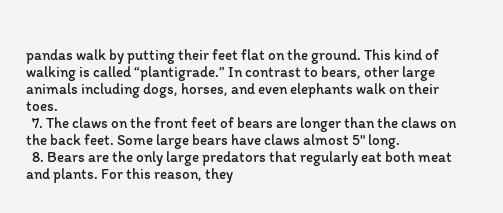pandas walk by putting their feet flat on the ground. This kind of walking is called “plantigrade.” In contrast to bears, other large animals including dogs, horses, and even elephants walk on their toes.
  7. The claws on the front feet of bears are longer than the claws on the back feet. Some large bears have claws almost 5" long.
  8. Bears are the only large predators that regularly eat both meat and plants. For this reason, they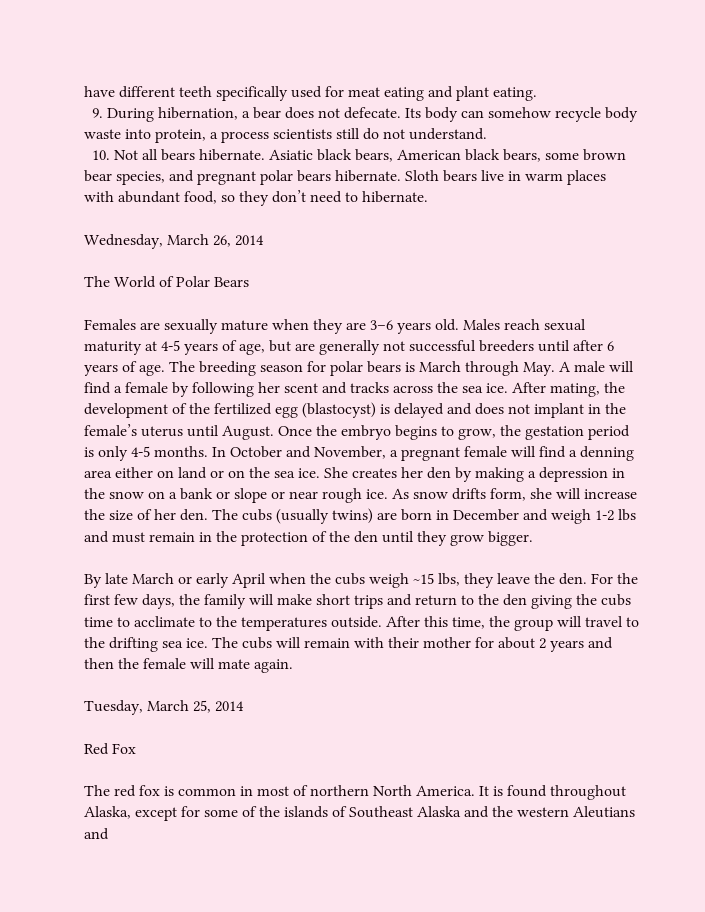have different teeth specifically used for meat eating and plant eating.
  9. During hibernation, a bear does not defecate. Its body can somehow recycle body waste into protein, a process scientists still do not understand.
  10. Not all bears hibernate. Asiatic black bears, American black bears, some brown bear species, and pregnant polar bears hibernate. Sloth bears live in warm places with abundant food, so they don’t need to hibernate.

Wednesday, March 26, 2014

The World of Polar Bears

Females are sexually mature when they are 3–6 years old. Males reach sexual maturity at 4-5 years of age, but are generally not successful breeders until after 6 years of age. The breeding season for polar bears is March through May. A male will find a female by following her scent and tracks across the sea ice. After mating, the development of the fertilized egg (blastocyst) is delayed and does not implant in the female’s uterus until August. Once the embryo begins to grow, the gestation period is only 4-5 months. In October and November, a pregnant female will find a denning area either on land or on the sea ice. She creates her den by making a depression in the snow on a bank or slope or near rough ice. As snow drifts form, she will increase the size of her den. The cubs (usually twins) are born in December and weigh 1-2 lbs and must remain in the protection of the den until they grow bigger.

By late March or early April when the cubs weigh ~15 lbs, they leave the den. For the first few days, the family will make short trips and return to the den giving the cubs time to acclimate to the temperatures outside. After this time, the group will travel to the drifting sea ice. The cubs will remain with their mother for about 2 years and then the female will mate again.

Tuesday, March 25, 2014

Red Fox

The red fox is common in most of northern North America. It is found throughout Alaska, except for some of the islands of Southeast Alaska and the western Aleutians and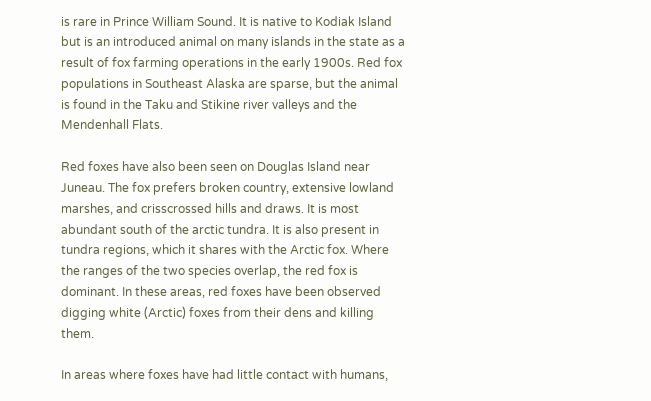is rare in Prince William Sound. It is native to Kodiak Island but is an introduced animal on many islands in the state as a result of fox farming operations in the early 1900s. Red fox populations in Southeast Alaska are sparse, but the animal is found in the Taku and Stikine river valleys and the Mendenhall Flats.

Red foxes have also been seen on Douglas Island near Juneau. The fox prefers broken country, extensive lowland marshes, and crisscrossed hills and draws. It is most abundant south of the arctic tundra. It is also present in tundra regions, which it shares with the Arctic fox. Where the ranges of the two species overlap, the red fox is dominant. In these areas, red foxes have been observed digging white (Arctic) foxes from their dens and killing them.

In areas where foxes have had little contact with humans,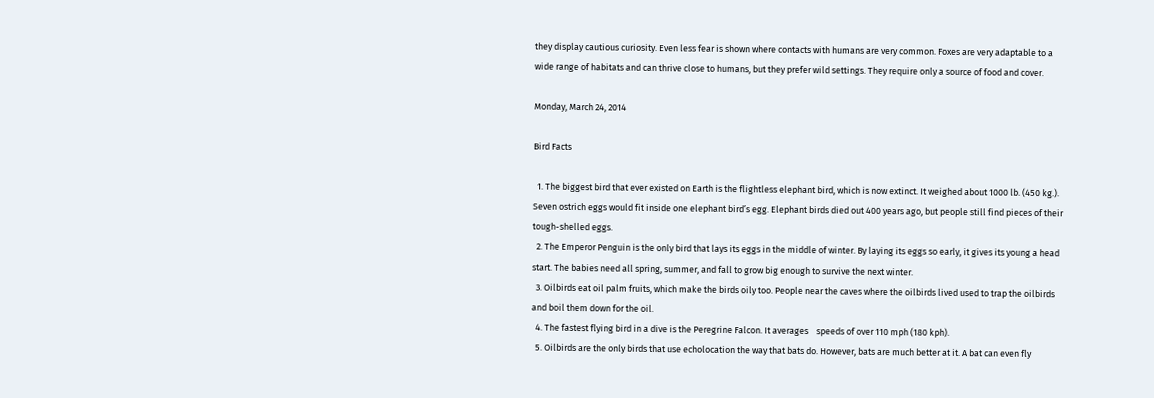they display cautious curiosity. Even less fear is shown where contacts with humans are very common. Foxes are very adaptable to a wide range of habitats and can thrive close to humans, but they prefer wild settings. They require only a source of food and cover.

Monday, March 24, 2014

Bird Facts

  1. The biggest bird that ever existed on Earth is the flightless elephant bird, which is now extinct. It weighed about 1000 lb. (450 kg.). Seven ostrich eggs would fit inside one elephant bird’s egg. Elephant birds died out 400 years ago, but people still find pieces of their tough-shelled eggs.
  2. The Emperor Penguin is the only bird that lays its eggs in the middle of winter. By laying its eggs so early, it gives its young a head start. The babies need all spring, summer, and fall to grow big enough to survive the next winter.
  3. Oilbirds eat oil palm fruits, which make the birds oily too. People near the caves where the oilbirds lived used to trap the oilbirds and boil them down for the oil.
  4. The fastest flying bird in a dive is the Peregrine Falcon. It averages    speeds of over 110 mph (180 kph).
  5. Oilbirds are the only birds that use echolocation the way that bats do. However, bats are much better at it. A bat can even fly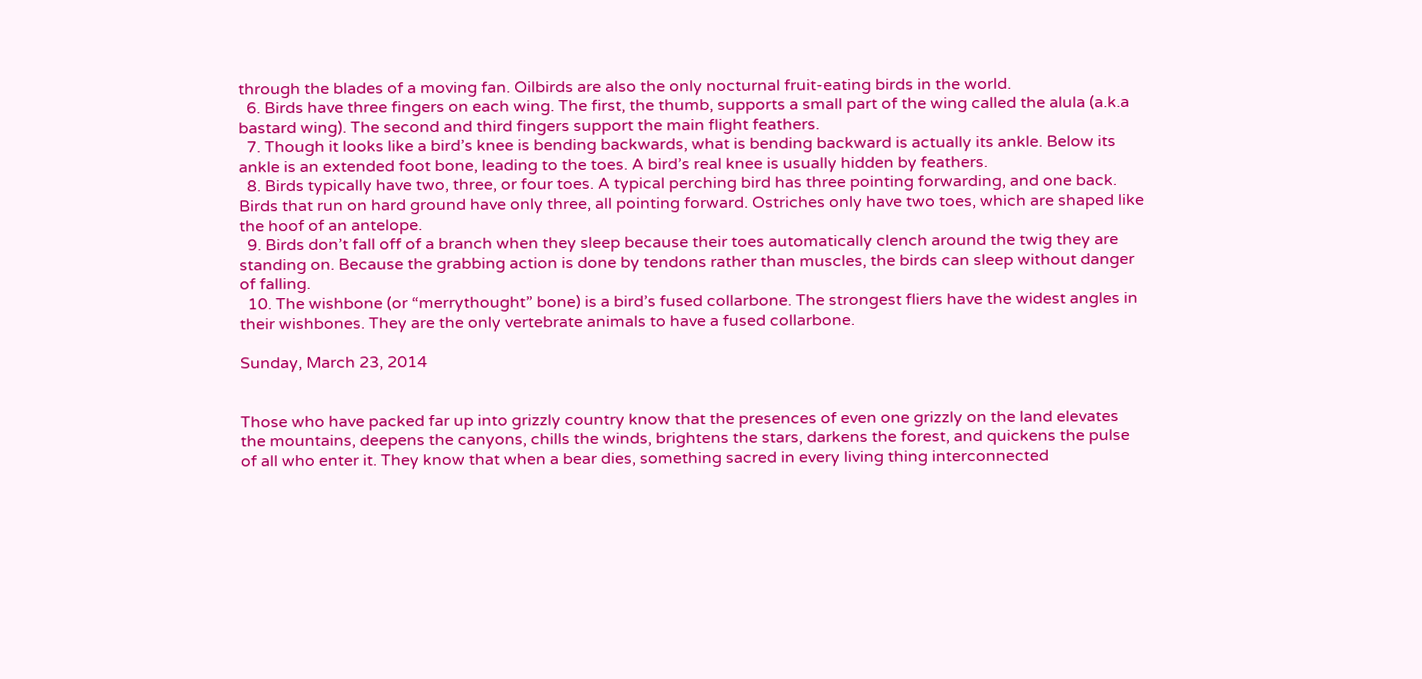through the blades of a moving fan. Oilbirds are also the only nocturnal fruit-eating birds in the world.
  6. Birds have three fingers on each wing. The first, the thumb, supports a small part of the wing called the alula (a.k.a bastard wing). The second and third fingers support the main flight feathers.
  7. Though it looks like a bird’s knee is bending backwards, what is bending backward is actually its ankle. Below its ankle is an extended foot bone, leading to the toes. A bird’s real knee is usually hidden by feathers.
  8. Birds typically have two, three, or four toes. A typical perching bird has three pointing forwarding, and one back. Birds that run on hard ground have only three, all pointing forward. Ostriches only have two toes, which are shaped like the hoof of an antelope.
  9. Birds don’t fall off of a branch when they sleep because their toes automatically clench around the twig they are standing on. Because the grabbing action is done by tendons rather than muscles, the birds can sleep without danger of falling.
  10. The wishbone (or “merrythought” bone) is a bird’s fused collarbone. The strongest fliers have the widest angles in their wishbones. They are the only vertebrate animals to have a fused collarbone.

Sunday, March 23, 2014


Those who have packed far up into grizzly country know that the presences of even one grizzly on the land elevates the mountains, deepens the canyons, chills the winds, brightens the stars, darkens the forest, and quickens the pulse of all who enter it. They know that when a bear dies, something sacred in every living thing interconnected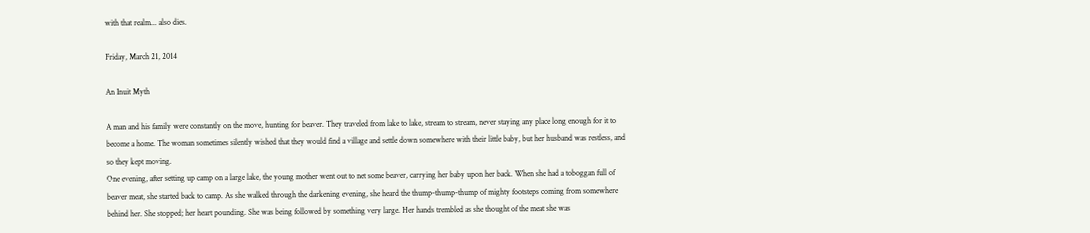with that realm... also dies.

Friday, March 21, 2014

An Inuit Myth

A man and his family were constantly on the move, hunting for beaver. They traveled from lake to lake, stream to stream, never staying any place long enough for it to become a home. The woman sometimes silently wished that they would find a village and settle down somewhere with their little baby, but her husband was restless, and so they kept moving.
One evening, after setting up camp on a large lake, the young mother went out to net some beaver, carrying her baby upon her back. When she had a toboggan full of beaver meat, she started back to camp. As she walked through the darkening evening, she heard the thump-thump-thump of mighty footsteps coming from somewhere behind her. She stopped; her heart pounding. She was being followed by something very large. Her hands trembled as she thought of the meat she was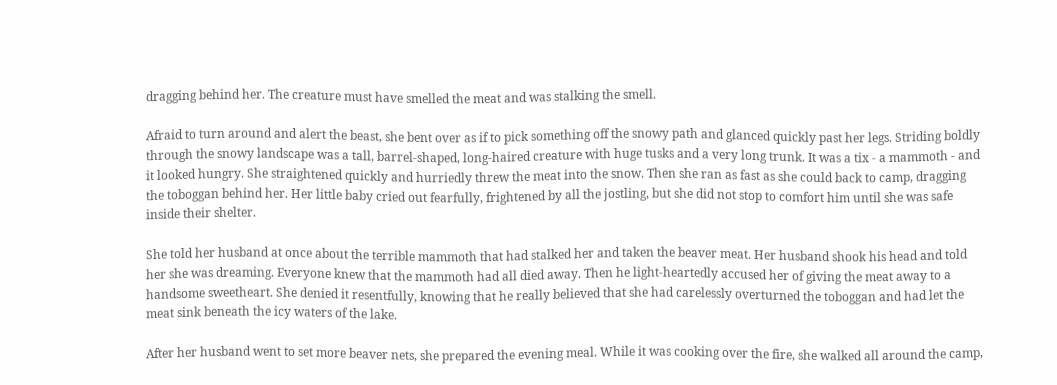dragging behind her. The creature must have smelled the meat and was stalking the smell.

Afraid to turn around and alert the beast, she bent over as if to pick something off the snowy path and glanced quickly past her legs. Striding boldly through the snowy landscape was a tall, barrel-shaped, long-haired creature with huge tusks and a very long trunk. It was a tix - a mammoth - and it looked hungry. She straightened quickly and hurriedly threw the meat into the snow. Then she ran as fast as she could back to camp, dragging the toboggan behind her. Her little baby cried out fearfully, frightened by all the jostling, but she did not stop to comfort him until she was safe inside their shelter.

She told her husband at once about the terrible mammoth that had stalked her and taken the beaver meat. Her husband shook his head and told her she was dreaming. Everyone knew that the mammoth had all died away. Then he light-heartedly accused her of giving the meat away to a handsome sweetheart. She denied it resentfully, knowing that he really believed that she had carelessly overturned the toboggan and had let the meat sink beneath the icy waters of the lake.

After her husband went to set more beaver nets, she prepared the evening meal. While it was cooking over the fire, she walked all around the camp,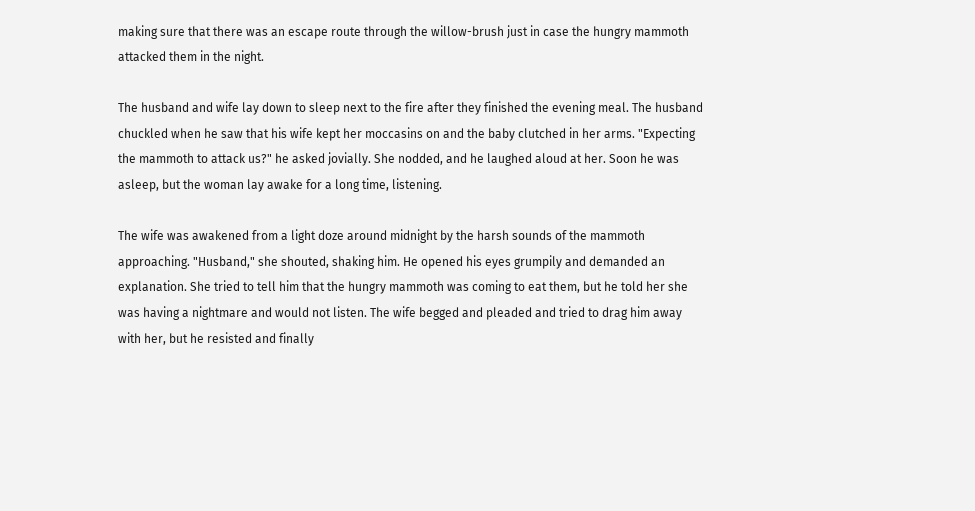making sure that there was an escape route through the willow-brush just in case the hungry mammoth attacked them in the night.

The husband and wife lay down to sleep next to the fire after they finished the evening meal. The husband chuckled when he saw that his wife kept her moccasins on and the baby clutched in her arms. "Expecting the mammoth to attack us?" he asked jovially. She nodded, and he laughed aloud at her. Soon he was asleep, but the woman lay awake for a long time, listening.

The wife was awakened from a light doze around midnight by the harsh sounds of the mammoth approaching. "Husband," she shouted, shaking him. He opened his eyes grumpily and demanded an explanation. She tried to tell him that the hungry mammoth was coming to eat them, but he told her she was having a nightmare and would not listen. The wife begged and pleaded and tried to drag him away with her, but he resisted and finally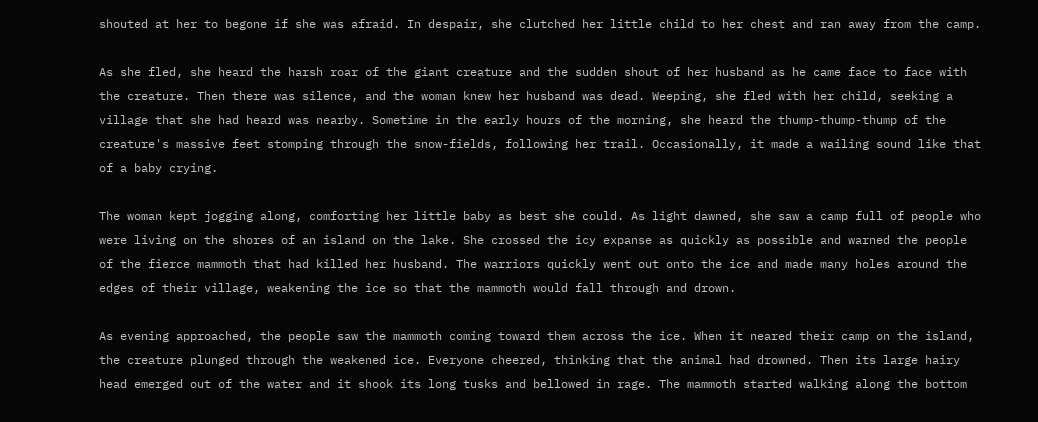shouted at her to begone if she was afraid. In despair, she clutched her little child to her chest and ran away from the camp.

As she fled, she heard the harsh roar of the giant creature and the sudden shout of her husband as he came face to face with the creature. Then there was silence, and the woman knew her husband was dead. Weeping, she fled with her child, seeking a village that she had heard was nearby. Sometime in the early hours of the morning, she heard the thump-thump-thump of the creature's massive feet stomping through the snow-fields, following her trail. Occasionally, it made a wailing sound like that of a baby crying.

The woman kept jogging along, comforting her little baby as best she could. As light dawned, she saw a camp full of people who were living on the shores of an island on the lake. She crossed the icy expanse as quickly as possible and warned the people of the fierce mammoth that had killed her husband. The warriors quickly went out onto the ice and made many holes around the edges of their village, weakening the ice so that the mammoth would fall through and drown.

As evening approached, the people saw the mammoth coming toward them across the ice. When it neared their camp on the island, the creature plunged through the weakened ice. Everyone cheered, thinking that the animal had drowned. Then its large hairy head emerged out of the water and it shook its long tusks and bellowed in rage. The mammoth started walking along the bottom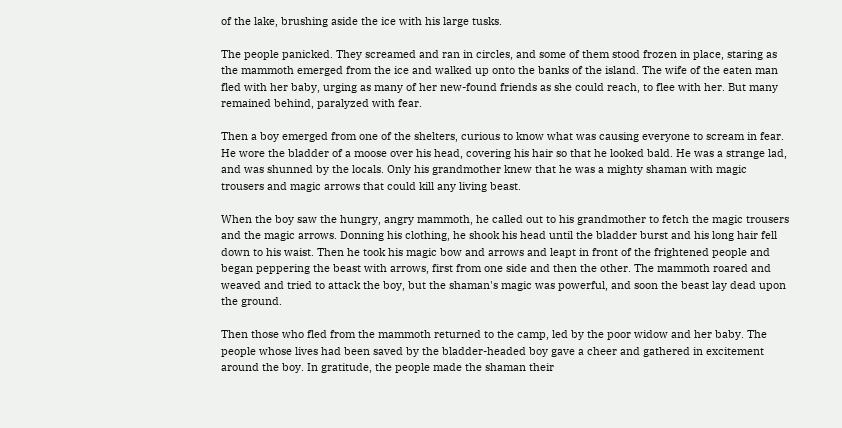of the lake, brushing aside the ice with his large tusks.

The people panicked. They screamed and ran in circles, and some of them stood frozen in place, staring as the mammoth emerged from the ice and walked up onto the banks of the island. The wife of the eaten man fled with her baby, urging as many of her new-found friends as she could reach, to flee with her. But many remained behind, paralyzed with fear.

Then a boy emerged from one of the shelters, curious to know what was causing everyone to scream in fear. He wore the bladder of a moose over his head, covering his hair so that he looked bald. He was a strange lad, and was shunned by the locals. Only his grandmother knew that he was a mighty shaman with magic trousers and magic arrows that could kill any living beast.

When the boy saw the hungry, angry mammoth, he called out to his grandmother to fetch the magic trousers and the magic arrows. Donning his clothing, he shook his head until the bladder burst and his long hair fell down to his waist. Then he took his magic bow and arrows and leapt in front of the frightened people and began peppering the beast with arrows, first from one side and then the other. The mammoth roared and weaved and tried to attack the boy, but the shaman's magic was powerful, and soon the beast lay dead upon the ground.

Then those who fled from the mammoth returned to the camp, led by the poor widow and her baby. The people whose lives had been saved by the bladder-headed boy gave a cheer and gathered in excitement around the boy. In gratitude, the people made the shaman their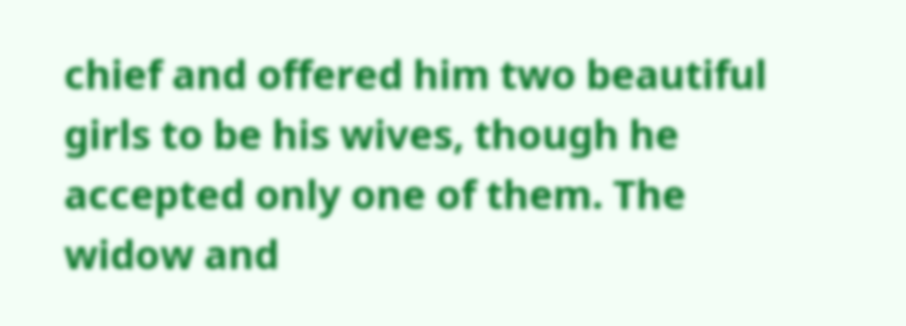chief and offered him two beautiful girls to be his wives, though he accepted only one of them. The widow and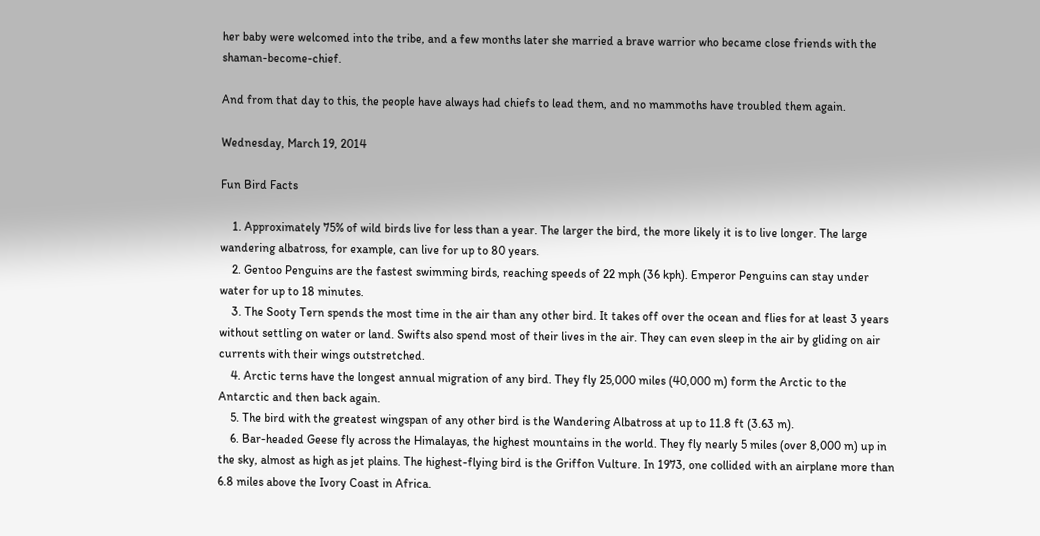her baby were welcomed into the tribe, and a few months later she married a brave warrior who became close friends with the shaman-become-chief.

And from that day to this, the people have always had chiefs to lead them, and no mammoths have troubled them again.

Wednesday, March 19, 2014

Fun Bird Facts

    1. Approximately 75% of wild birds live for less than a year. The larger the bird, the more likely it is to live longer. The large wandering albatross, for example, can live for up to 80 years.
    2. Gentoo Penguins are the fastest swimming birds, reaching speeds of 22 mph (36 kph). Emperor Penguins can stay under water for up to 18 minutes.
    3. The Sooty Tern spends the most time in the air than any other bird. It takes off over the ocean and flies for at least 3 years without settling on water or land. Swifts also spend most of their lives in the air. They can even sleep in the air by gliding on air currents with their wings outstretched.
    4. Arctic terns have the longest annual migration of any bird. They fly 25,000 miles (40,000 m) form the Arctic to the Antarctic and then back again.
    5. The bird with the greatest wingspan of any other bird is the Wandering Albatross at up to 11.8 ft (3.63 m).
    6. Bar-headed Geese fly across the Himalayas, the highest mountains in the world. They fly nearly 5 miles (over 8,000 m) up in the sky, almost as high as jet plains. The highest-flying bird is the Griffon Vulture. In 1973, one collided with an airplane more than 6.8 miles above the Ivory Coast in Africa.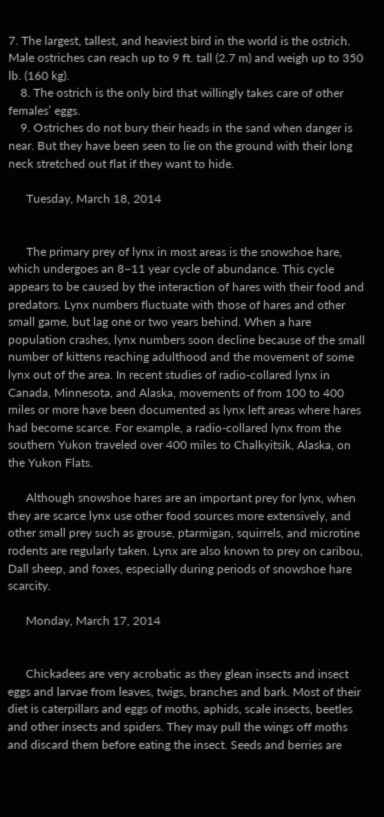7. The largest, tallest, and heaviest bird in the world is the ostrich. Male ostriches can reach up to 9 ft. tall (2.7 m) and weigh up to 350 lb. (160 kg).
    8. The ostrich is the only bird that willingly takes care of other females’ eggs.
    9. Ostriches do not bury their heads in the sand when danger is near. But they have been seen to lie on the ground with their long neck stretched out flat if they want to hide.

      Tuesday, March 18, 2014


      The primary prey of lynx in most areas is the snowshoe hare, which undergoes an 8–11 year cycle of abundance. This cycle appears to be caused by the interaction of hares with their food and predators. Lynx numbers fluctuate with those of hares and other small game, but lag one or two years behind. When a hare population crashes, lynx numbers soon decline because of the small number of kittens reaching adulthood and the movement of some lynx out of the area. In recent studies of radio-collared lynx in Canada, Minnesota, and Alaska, movements of from 100 to 400 miles or more have been documented as lynx left areas where hares had become scarce. For example, a radio-collared lynx from the southern Yukon traveled over 400 miles to Chalkyitsik, Alaska, on the Yukon Flats.

      Although snowshoe hares are an important prey for lynx, when they are scarce lynx use other food sources more extensively, and other small prey such as grouse, ptarmigan, squirrels, and microtine rodents are regularly taken. Lynx are also known to prey on caribou, Dall sheep, and foxes, especially during periods of snowshoe hare scarcity.

      Monday, March 17, 2014


      Chickadees are very acrobatic as they glean insects and insect eggs and larvae from leaves, twigs, branches and bark. Most of their diet is caterpillars and eggs of moths, aphids, scale insects, beetles and other insects and spiders. They may pull the wings off moths and discard them before eating the insect. Seeds and berries are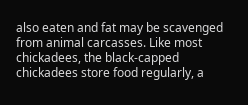also eaten and fat may be scavenged from animal carcasses. Like most chickadees, the black-capped chickadees store food regularly, a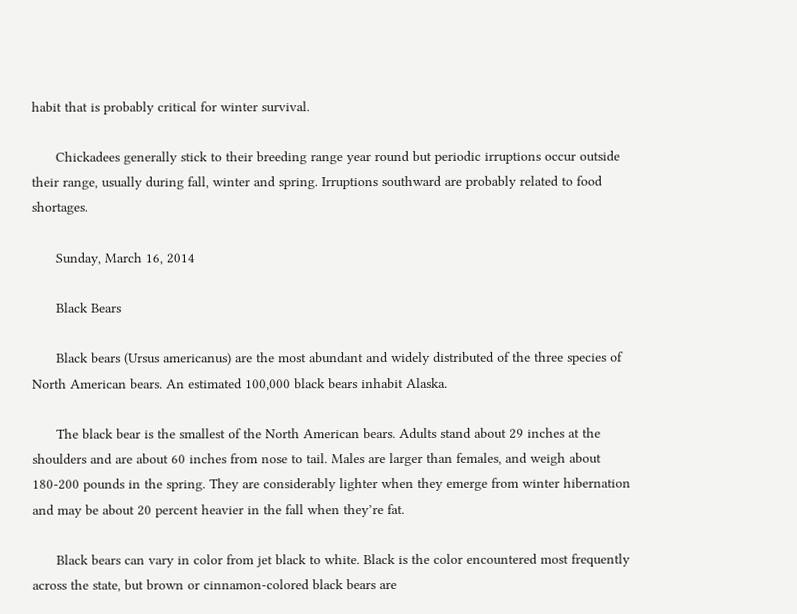habit that is probably critical for winter survival.

      Chickadees generally stick to their breeding range year round but periodic irruptions occur outside their range, usually during fall, winter and spring. Irruptions southward are probably related to food shortages.

      Sunday, March 16, 2014

      Black Bears

      Black bears (Ursus americanus) are the most abundant and widely distributed of the three species of North American bears. An estimated 100,000 black bears inhabit Alaska.

      The black bear is the smallest of the North American bears. Adults stand about 29 inches at the shoulders and are about 60 inches from nose to tail. Males are larger than females, and weigh about 180-200 pounds in the spring. They are considerably lighter when they emerge from winter hibernation and may be about 20 percent heavier in the fall when they’re fat.

      Black bears can vary in color from jet black to white. Black is the color encountered most frequently across the state, but brown or cinnamon-colored black bears are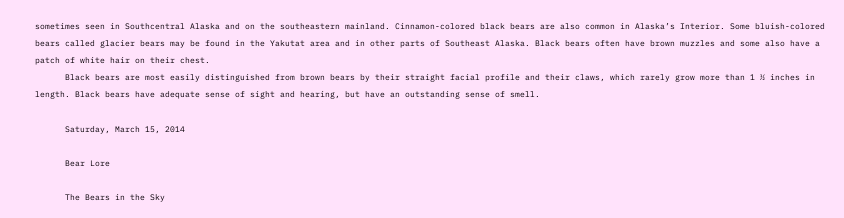sometimes seen in Southcentral Alaska and on the southeastern mainland. Cinnamon-colored black bears are also common in Alaska’s Interior. Some bluish-colored bears called glacier bears may be found in the Yakutat area and in other parts of Southeast Alaska. Black bears often have brown muzzles and some also have a patch of white hair on their chest.
      Black bears are most easily distinguished from brown bears by their straight facial profile and their claws, which rarely grow more than 1 ½ inches in length. Black bears have adequate sense of sight and hearing, but have an outstanding sense of smell.

      Saturday, March 15, 2014

      Bear Lore

      The Bears in the Sky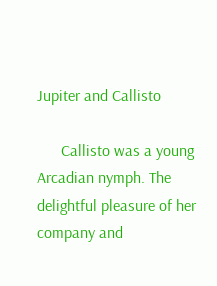Jupiter and Callisto

      Callisto was a young Arcadian nymph. The delightful pleasure of her company and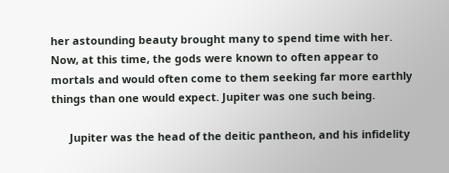her astounding beauty brought many to spend time with her. Now, at this time, the gods were known to often appear to mortals and would often come to them seeking far more earthly things than one would expect. Jupiter was one such being.

      Jupiter was the head of the deitic pantheon, and his infidelity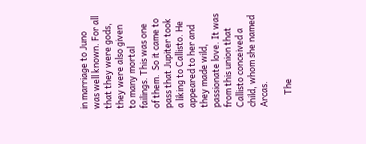in marriage to Juno was well known. For all that they were gods, they were also given to many mortal failings. This was one of them.  So it came to pass that Jupiter took a liking to Callisto. He appeared to her and they made wild, passionate love. It was from this union that Callisto conceived a child, whom she named Arcas.

      The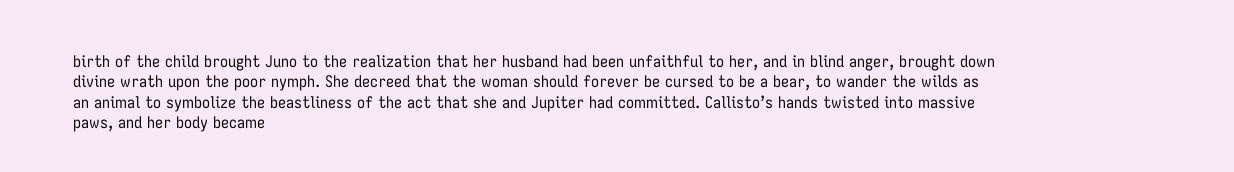birth of the child brought Juno to the realization that her husband had been unfaithful to her, and in blind anger, brought down divine wrath upon the poor nymph. She decreed that the woman should forever be cursed to be a bear, to wander the wilds as an animal to symbolize the beastliness of the act that she and Jupiter had committed. Callisto’s hands twisted into massive paws, and her body became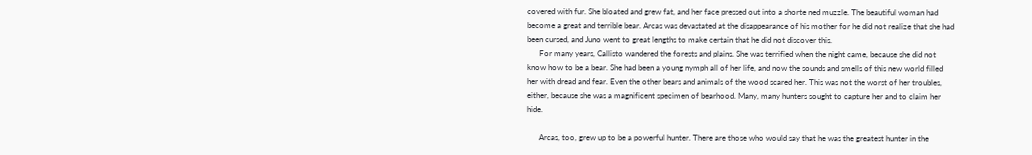covered with fur. She bloated and grew fat, and her face pressed out into a shorte ned muzzle. The beautiful woman had become a great and terrible bear. Arcas was devastated at the disappearance of his mother for he did not realize that she had been cursed, and Juno went to great lengths to make certain that he did not discover this.
      For many years, Callisto wandered the forests and plains. She was terrified when the night came, because she did not know how to be a bear. She had been a young nymph all of her life, and now the sounds and smells of this new world filled her with dread and fear. Even the other bears and animals of the wood scared her. This was not the worst of her troubles, either, because she was a magnificent specimen of bearhood. Many, many hunters sought to capture her and to claim her hide.

      Arcas, too, grew up to be a powerful hunter. There are those who would say that he was the greatest hunter in the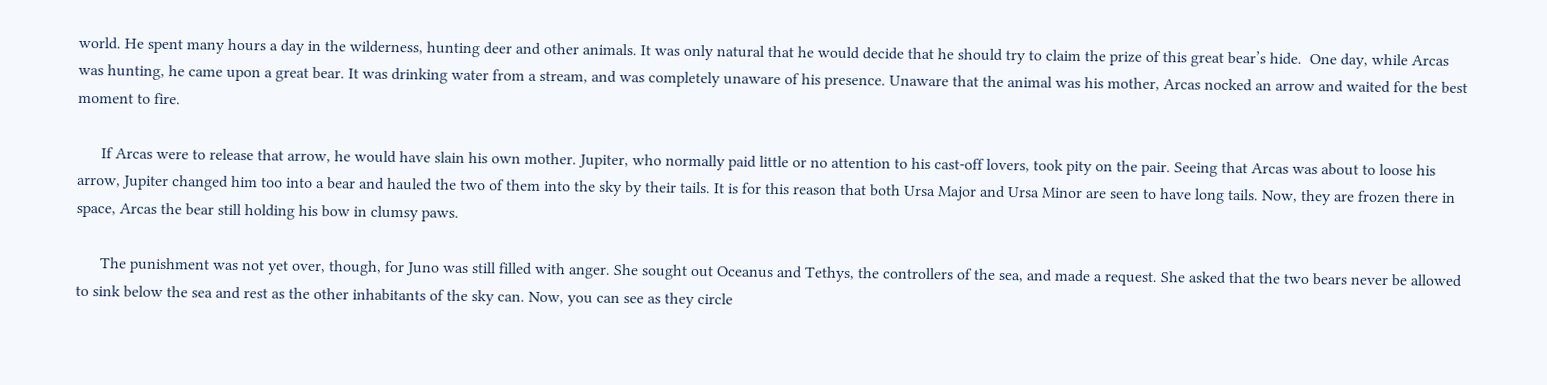world. He spent many hours a day in the wilderness, hunting deer and other animals. It was only natural that he would decide that he should try to claim the prize of this great bear’s hide.  One day, while Arcas was hunting, he came upon a great bear. It was drinking water from a stream, and was completely unaware of his presence. Unaware that the animal was his mother, Arcas nocked an arrow and waited for the best moment to fire.

      If Arcas were to release that arrow, he would have slain his own mother. Jupiter, who normally paid little or no attention to his cast-off lovers, took pity on the pair. Seeing that Arcas was about to loose his arrow, Jupiter changed him too into a bear and hauled the two of them into the sky by their tails. It is for this reason that both Ursa Major and Ursa Minor are seen to have long tails. Now, they are frozen there in space, Arcas the bear still holding his bow in clumsy paws.

      The punishment was not yet over, though, for Juno was still filled with anger. She sought out Oceanus and Tethys, the controllers of the sea, and made a request. She asked that the two bears never be allowed to sink below the sea and rest as the other inhabitants of the sky can. Now, you can see as they circle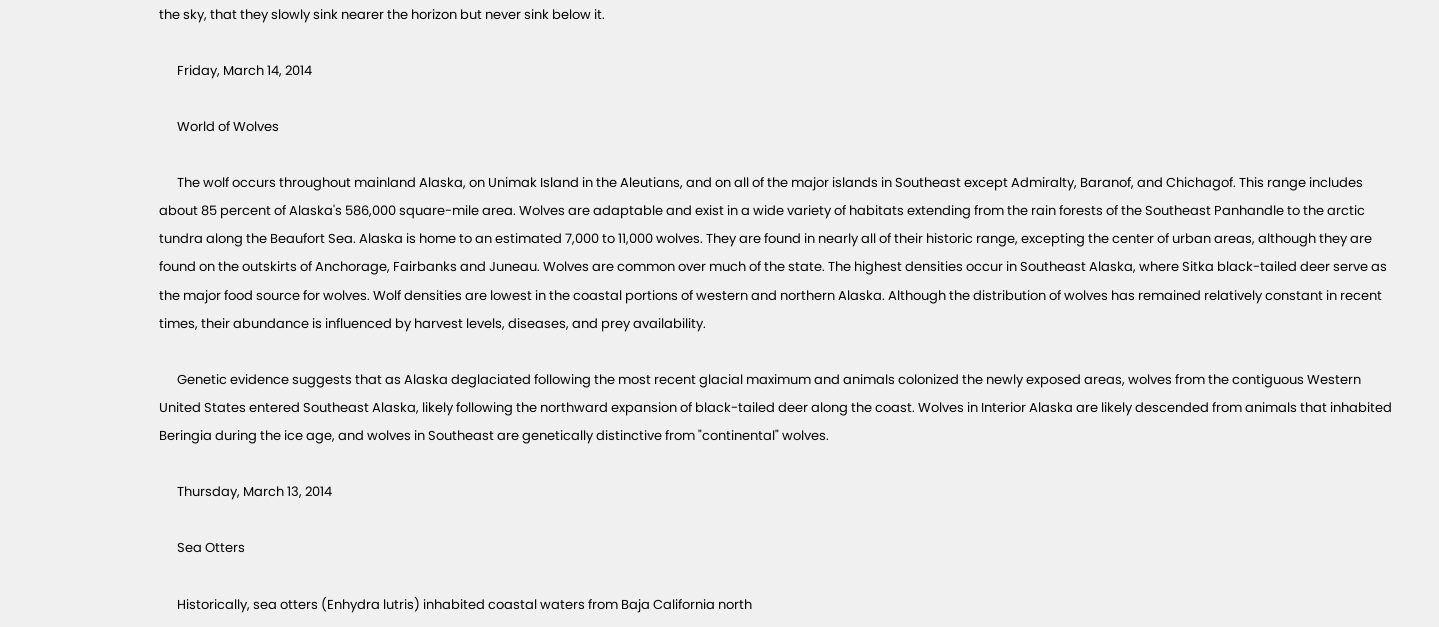the sky, that they slowly sink nearer the horizon but never sink below it.

      Friday, March 14, 2014

      World of Wolves

      The wolf occurs throughout mainland Alaska, on Unimak Island in the Aleutians, and on all of the major islands in Southeast except Admiralty, Baranof, and Chichagof. This range includes about 85 percent of Alaska's 586,000 square-mile area. Wolves are adaptable and exist in a wide variety of habitats extending from the rain forests of the Southeast Panhandle to the arctic tundra along the Beaufort Sea. Alaska is home to an estimated 7,000 to 11,000 wolves. They are found in nearly all of their historic range, excepting the center of urban areas, although they are found on the outskirts of Anchorage, Fairbanks and Juneau. Wolves are common over much of the state. The highest densities occur in Southeast Alaska, where Sitka black-tailed deer serve as the major food source for wolves. Wolf densities are lowest in the coastal portions of western and northern Alaska. Although the distribution of wolves has remained relatively constant in recent times, their abundance is influenced by harvest levels, diseases, and prey availability.

      Genetic evidence suggests that as Alaska deglaciated following the most recent glacial maximum and animals colonized the newly exposed areas, wolves from the contiguous Western United States entered Southeast Alaska, likely following the northward expansion of black-tailed deer along the coast. Wolves in Interior Alaska are likely descended from animals that inhabited Beringia during the ice age, and wolves in Southeast are genetically distinctive from "continental" wolves.

      Thursday, March 13, 2014

      Sea Otters

      Historically, sea otters (Enhydra lutris) inhabited coastal waters from Baja California north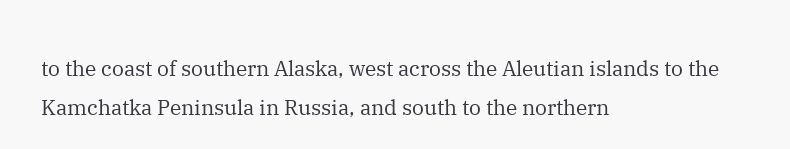to the coast of southern Alaska, west across the Aleutian islands to the Kamchatka Peninsula in Russia, and south to the northern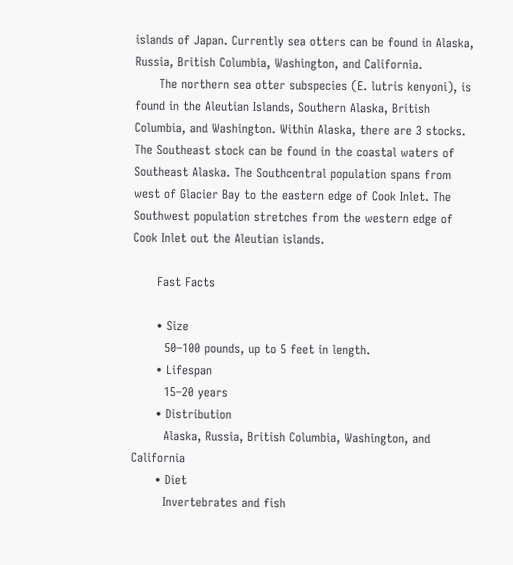islands of Japan. Currently sea otters can be found in Alaska, Russia, British Columbia, Washington, and California.
      The northern sea otter subspecies (E. lutris kenyoni), is found in the Aleutian Islands, Southern Alaska, British Columbia, and Washington. Within Alaska, there are 3 stocks. The Southeast stock can be found in the coastal waters of Southeast Alaska. The Southcentral population spans from west of Glacier Bay to the eastern edge of Cook Inlet. The Southwest population stretches from the western edge of Cook Inlet out the Aleutian islands.

      Fast Facts

      • Size
        50–100 pounds, up to 5 feet in length.
      • Lifespan
        15–20 years
      • Distribution
        Alaska, Russia, British Columbia, Washington, and California
      • Diet
        Invertebrates and fish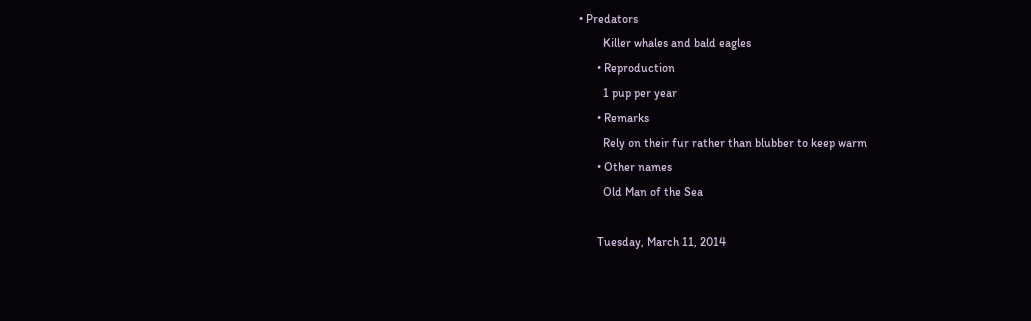• Predators
        Killer whales and bald eagles
      • Reproduction
        1 pup per year
      • Remarks
        Rely on their fur rather than blubber to keep warm
      • Other names
        Old Man of the Sea

      Tuesday, March 11, 2014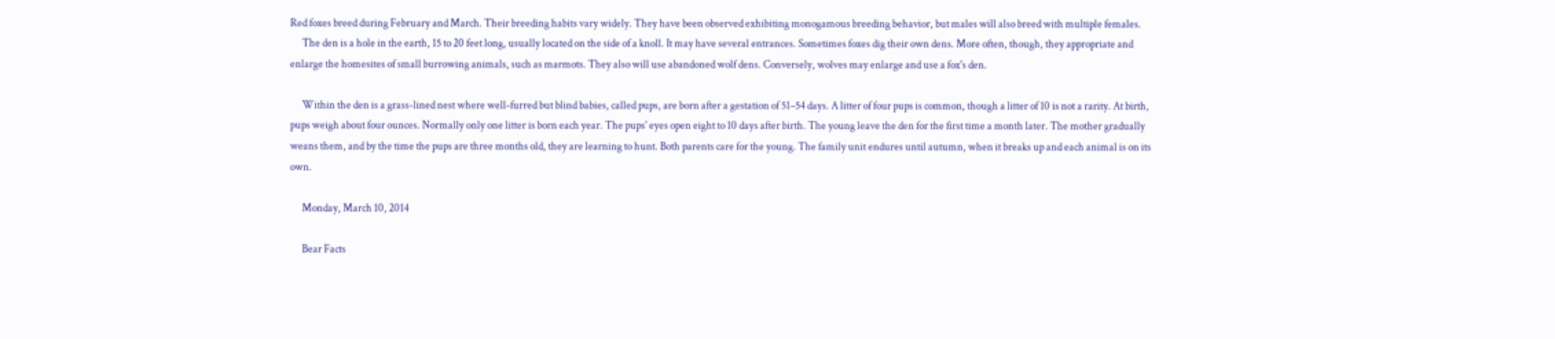Red foxes breed during February and March. Their breeding habits vary widely. They have been observed exhibiting monogamous breeding behavior, but males will also breed with multiple females.
      The den is a hole in the earth, 15 to 20 feet long, usually located on the side of a knoll. It may have several entrances. Sometimes foxes dig their own dens. More often, though, they appropriate and enlarge the homesites of small burrowing animals, such as marmots. They also will use abandoned wolf dens. Conversely, wolves may enlarge and use a fox's den.

      Within the den is a grass-lined nest where well-furred but blind babies, called pups, are born after a gestation of 51–54 days. A litter of four pups is common, though a litter of 10 is not a rarity. At birth, pups weigh about four ounces. Normally only one litter is born each year. The pups' eyes open eight to 10 days after birth. The young leave the den for the first time a month later. The mother gradually weans them, and by the time the pups are three months old, they are learning to hunt. Both parents care for the young. The family unit endures until autumn, when it breaks up and each animal is on its own.

      Monday, March 10, 2014

      Bear Facts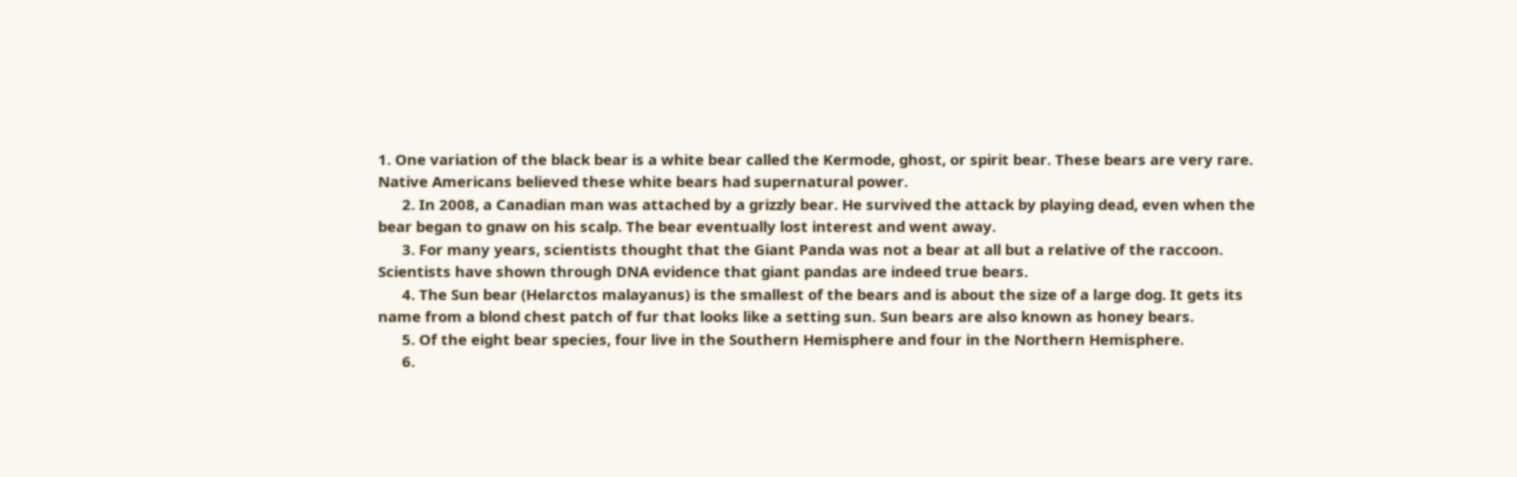1. One variation of the black bear is a white bear called the Kermode, ghost, or spirit bear. These bears are very rare. Native Americans believed these white bears had supernatural power.
      2. In 2008, a Canadian man was attached by a grizzly bear. He survived the attack by playing dead, even when the bear began to gnaw on his scalp. The bear eventually lost interest and went away.
      3. For many years, scientists thought that the Giant Panda was not a bear at all but a relative of the raccoon. Scientists have shown through DNA evidence that giant pandas are indeed true bears.
      4. The Sun bear (Helarctos malayanus) is the smallest of the bears and is about the size of a large dog. It gets its name from a blond chest patch of fur that looks like a setting sun. Sun bears are also known as honey bears.
      5. Of the eight bear species, four live in the Southern Hemisphere and four in the Northern Hemisphere.
      6.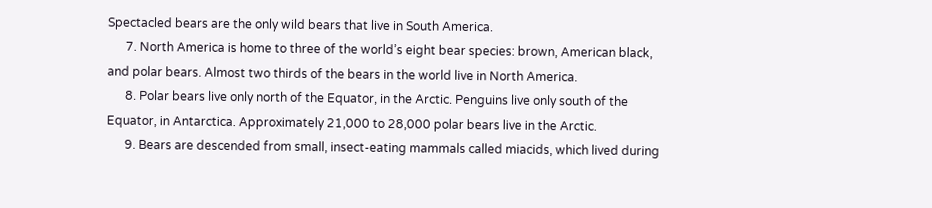Spectacled bears are the only wild bears that live in South America.
      7. North America is home to three of the world’s eight bear species: brown, American black, and polar bears. Almost two thirds of the bears in the world live in North America.
      8. Polar bears live only north of the Equator, in the Arctic. Penguins live only south of the Equator, in Antarctica. Approximately 21,000 to 28,000 polar bears live in the Arctic.
      9. Bears are descended from small, insect-eating mammals called miacids, which lived during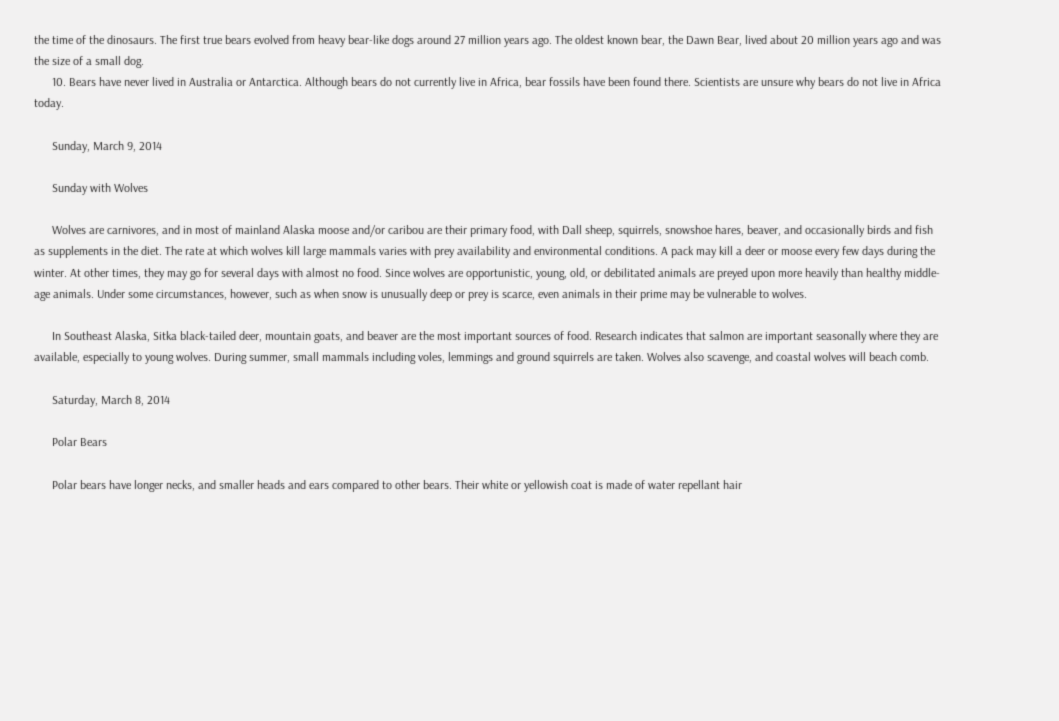the time of the dinosaurs. The first true bears evolved from heavy bear-like dogs around 27 million years ago. The oldest known bear, the Dawn Bear, lived about 20 million years ago and was the size of a small dog.
      10. Bears have never lived in Australia or Antarctica. Although bears do not currently live in Africa, bear fossils have been found there. Scientists are unsure why bears do not live in Africa today.

      Sunday, March 9, 2014

      Sunday with Wolves

      Wolves are carnivores, and in most of mainland Alaska moose and/or caribou are their primary food, with Dall sheep, squirrels, snowshoe hares, beaver, and occasionally birds and fish as supplements in the diet. The rate at which wolves kill large mammals varies with prey availability and environmental conditions. A pack may kill a deer or moose every few days during the winter. At other times, they may go for several days with almost no food. Since wolves are opportunistic, young, old, or debilitated animals are preyed upon more heavily than healthy middle-age animals. Under some circumstances, however, such as when snow is unusually deep or prey is scarce, even animals in their prime may be vulnerable to wolves.

      In Southeast Alaska, Sitka black-tailed deer, mountain goats, and beaver are the most important sources of food. Research indicates that salmon are important seasonally where they are available, especially to young wolves. During summer, small mammals including voles, lemmings and ground squirrels are taken. Wolves also scavenge, and coastal wolves will beach comb.

      Saturday, March 8, 2014

      Polar Bears

      Polar bears have longer necks, and smaller heads and ears compared to other bears. Their white or yellowish coat is made of water repellant hair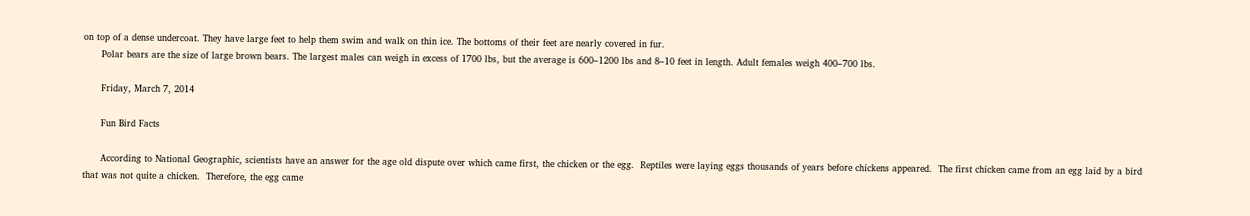on top of a dense undercoat. They have large feet to help them swim and walk on thin ice. The bottoms of their feet are nearly covered in fur.
      Polar bears are the size of large brown bears. The largest males can weigh in excess of 1700 lbs, but the average is 600–1200 lbs and 8–10 feet in length. Adult females weigh 400–700 lbs.

      Friday, March 7, 2014

      Fun Bird Facts

      According to National Geographic, scientists have an answer for the age old dispute over which came first, the chicken or the egg.  Reptiles were laying eggs thousands of years before chickens appeared.  The first chicken came from an egg laid by a bird that was not quite a chicken.  Therefore, the egg came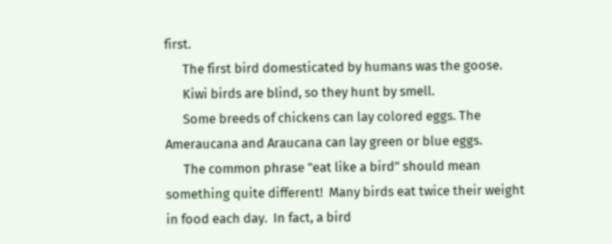first.
      The first bird domesticated by humans was the goose.
      Kiwi birds are blind, so they hunt by smell.
      Some breeds of chickens can lay colored eggs. The Ameraucana and Araucana can lay green or blue eggs.
      The common phrase "eat like a bird" should mean something quite different!  Many birds eat twice their weight in food each day.  In fact, a bird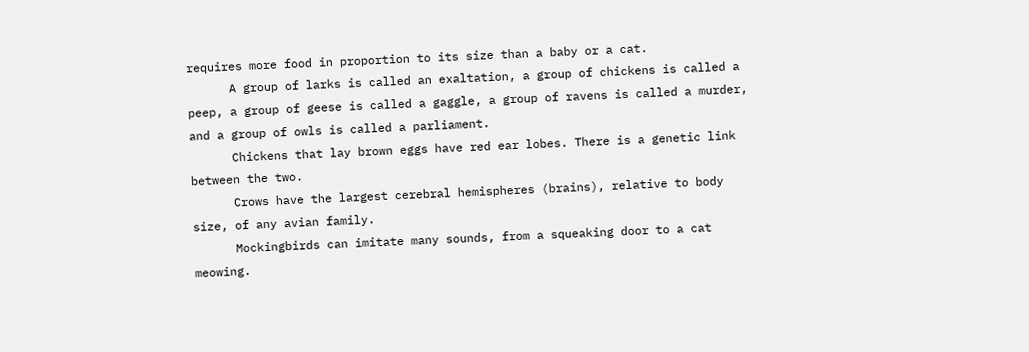requires more food in proportion to its size than a baby or a cat.
      A group of larks is called an exaltation, a group of chickens is called a peep, a group of geese is called a gaggle, a group of ravens is called a murder, and a group of owls is called a parliament.
      Chickens that lay brown eggs have red ear lobes. There is a genetic link between the two.
      Crows have the largest cerebral hemispheres (brains), relative to body size, of any avian family.
      Mockingbirds can imitate many sounds, from a squeaking door to a cat meowing.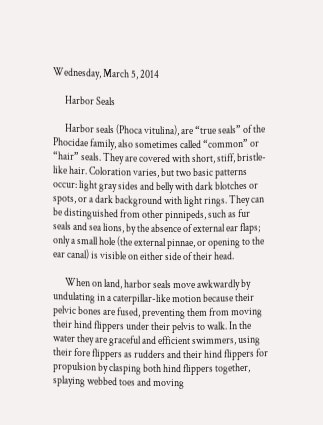Wednesday, March 5, 2014

      Harbor Seals

      Harbor seals (Phoca vitulina), are “true seals” of the Phocidae family, also sometimes called “common” or “hair” seals. They are covered with short, stiff, bristle-like hair. Coloration varies, but two basic patterns occur: light gray sides and belly with dark blotches or spots, or a dark background with light rings. They can be distinguished from other pinnipeds, such as fur seals and sea lions, by the absence of external ear flaps; only a small hole (the external pinnae, or opening to the ear canal) is visible on either side of their head.

      When on land, harbor seals move awkwardly by undulating in a caterpillar-like motion because their pelvic bones are fused, preventing them from moving their hind flippers under their pelvis to walk. In the water they are graceful and efficient swimmers, using their fore flippers as rudders and their hind flippers for propulsion by clasping both hind flippers together, splaying webbed toes and moving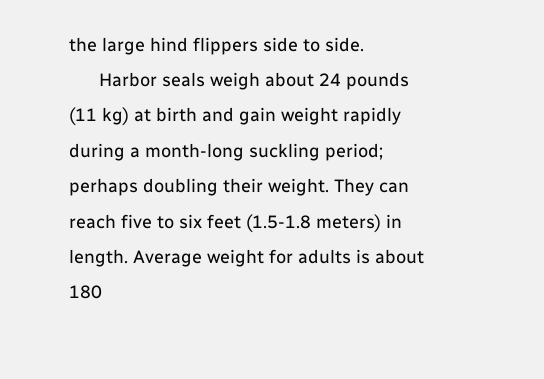the large hind flippers side to side.
      Harbor seals weigh about 24 pounds (11 kg) at birth and gain weight rapidly during a month-long suckling period; perhaps doubling their weight. They can reach five to six feet (1.5-1.8 meters) in length. Average weight for adults is about 180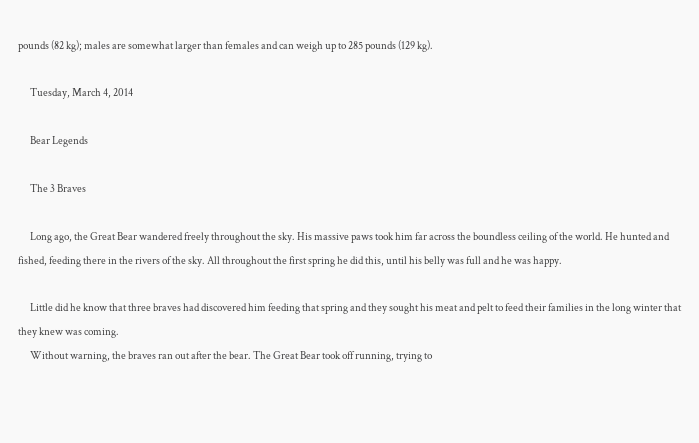pounds (82 kg); males are somewhat larger than females and can weigh up to 285 pounds (129 kg).

      Tuesday, March 4, 2014

      Bear Legends

      The 3 Braves

      Long ago, the Great Bear wandered freely throughout the sky. His massive paws took him far across the boundless ceiling of the world. He hunted and fished, feeding there in the rivers of the sky. All throughout the first spring he did this, until his belly was full and he was happy.

      Little did he know that three braves had discovered him feeding that spring and they sought his meat and pelt to feed their families in the long winter that they knew was coming.
      Without warning, the braves ran out after the bear. The Great Bear took off running, trying to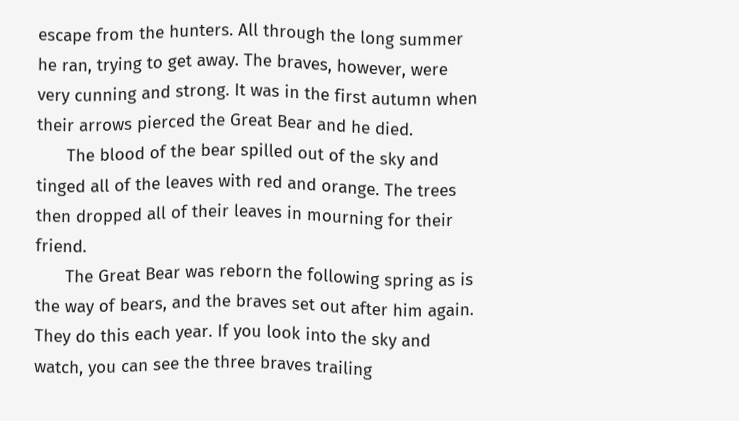escape from the hunters. All through the long summer he ran, trying to get away. The braves, however, were very cunning and strong. It was in the first autumn when their arrows pierced the Great Bear and he died.
      The blood of the bear spilled out of the sky and tinged all of the leaves with red and orange. The trees then dropped all of their leaves in mourning for their friend.
      The Great Bear was reborn the following spring as is the way of bears, and the braves set out after him again. They do this each year. If you look into the sky and watch, you can see the three braves trailing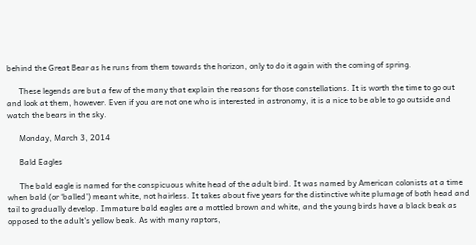behind the Great Bear as he runs from them towards the horizon, only to do it again with the coming of spring.

      These legends are but a few of the many that explain the reasons for those constellations. It is worth the time to go out and look at them, however. Even if you are not one who is interested in astronomy, it is a nice to be able to go outside and watch the bears in the sky.

      Monday, March 3, 2014

      Bald Eagles

      The bald eagle is named for the conspicuous white head of the adult bird. It was named by American colonists at a time when bald (or ‘balled’) meant white, not hairless. It takes about five years for the distinctive white plumage of both head and tail to gradually develop. Immature bald eagles are a mottled brown and white, and the young birds have a black beak as opposed to the adult’s yellow beak. As with many raptors,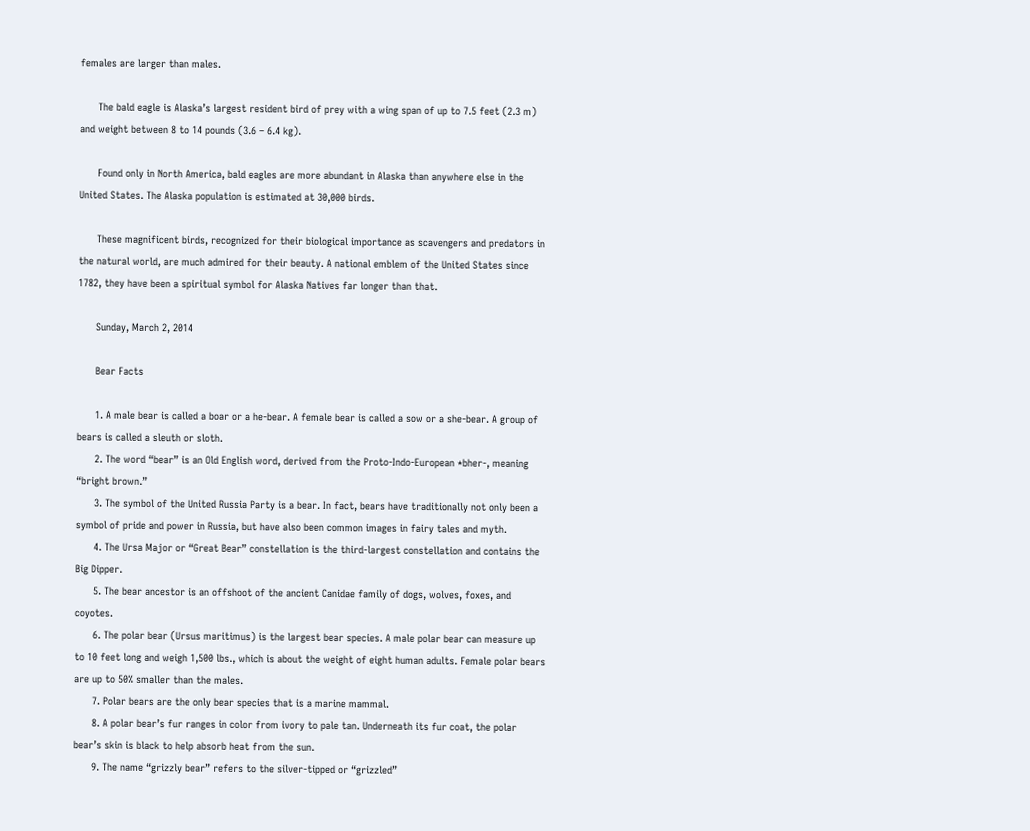females are larger than males.

      The bald eagle is Alaska’s largest resident bird of prey with a wing span of up to 7.5 feet (2.3 m) and weight between 8 to 14 pounds (3.6 – 6.4 kg).

      Found only in North America, bald eagles are more abundant in Alaska than anywhere else in the United States. The Alaska population is estimated at 30,000 birds.

      These magnificent birds, recognized for their biological importance as scavengers and predators in the natural world, are much admired for their beauty. A national emblem of the United States since 1782, they have been a spiritual symbol for Alaska Natives far longer than that.

      Sunday, March 2, 2014

      Bear Facts

      1. A male bear is called a boar or a he-bear. A female bear is called a sow or a she-bear. A group of bears is called a sleuth or sloth.
      2. The word “bear” is an Old English word, derived from the Proto-Indo-European *bher-, meaning “bright brown.”
      3. The symbol of the United Russia Party is a bear. In fact, bears have traditionally not only been a symbol of pride and power in Russia, but have also been common images in fairy tales and myth.
      4. The Ursa Major or “Great Bear” constellation is the third-largest constellation and contains the Big Dipper.
      5. The bear ancestor is an offshoot of the ancient Canidae family of dogs, wolves, foxes, and coyotes.
      6. The polar bear (Ursus maritimus) is the largest bear species. A male polar bear can measure up to 10 feet long and weigh 1,500 lbs., which is about the weight of eight human adults. Female polar bears are up to 50% smaller than the males.
      7. Polar bears are the only bear species that is a marine mammal.
      8. A polar bear’s fur ranges in color from ivory to pale tan. Underneath its fur coat, the polar bear’s skin is black to help absorb heat from the sun.
      9. The name “grizzly bear” refers to the silver-tipped or “grizzled”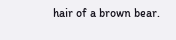hair of a brown bear.